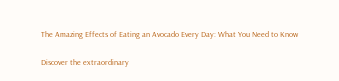The Amazing Effects of Eating an Avocado Every Day: What You Need to Know

Discover the extraordinary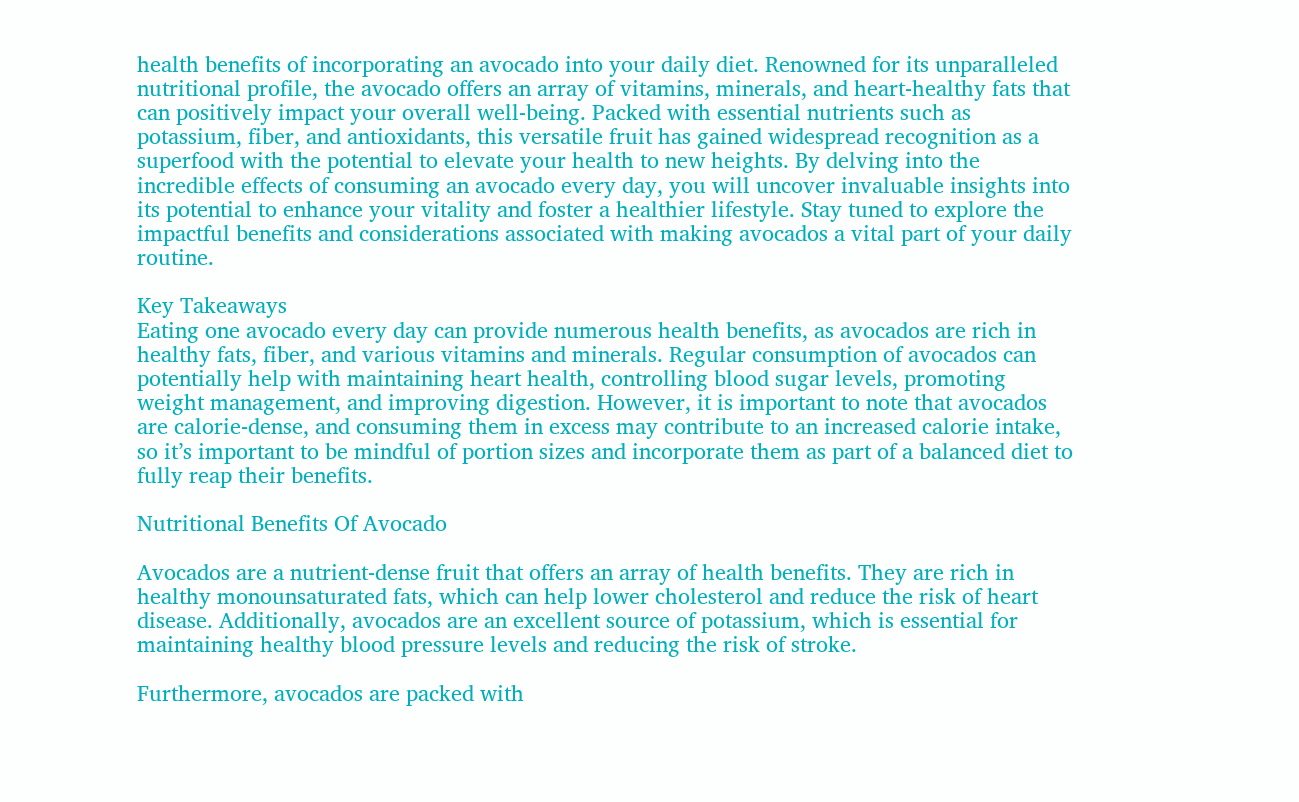health benefits of incorporating an avocado into your daily diet. Renowned for its unparalleled nutritional profile, the avocado offers an array of vitamins, minerals, and heart-healthy fats that can positively impact your overall well-being. Packed with essential nutrients such as potassium, fiber, and antioxidants, this versatile fruit has gained widespread recognition as a superfood with the potential to elevate your health to new heights. By delving into the incredible effects of consuming an avocado every day, you will uncover invaluable insights into its potential to enhance your vitality and foster a healthier lifestyle. Stay tuned to explore the impactful benefits and considerations associated with making avocados a vital part of your daily routine.

Key Takeaways
Eating one avocado every day can provide numerous health benefits, as avocados are rich in healthy fats, fiber, and various vitamins and minerals. Regular consumption of avocados can potentially help with maintaining heart health, controlling blood sugar levels, promoting weight management, and improving digestion. However, it is important to note that avocados are calorie-dense, and consuming them in excess may contribute to an increased calorie intake, so it’s important to be mindful of portion sizes and incorporate them as part of a balanced diet to fully reap their benefits.

Nutritional Benefits Of Avocado

Avocados are a nutrient-dense fruit that offers an array of health benefits. They are rich in healthy monounsaturated fats, which can help lower cholesterol and reduce the risk of heart disease. Additionally, avocados are an excellent source of potassium, which is essential for maintaining healthy blood pressure levels and reducing the risk of stroke.

Furthermore, avocados are packed with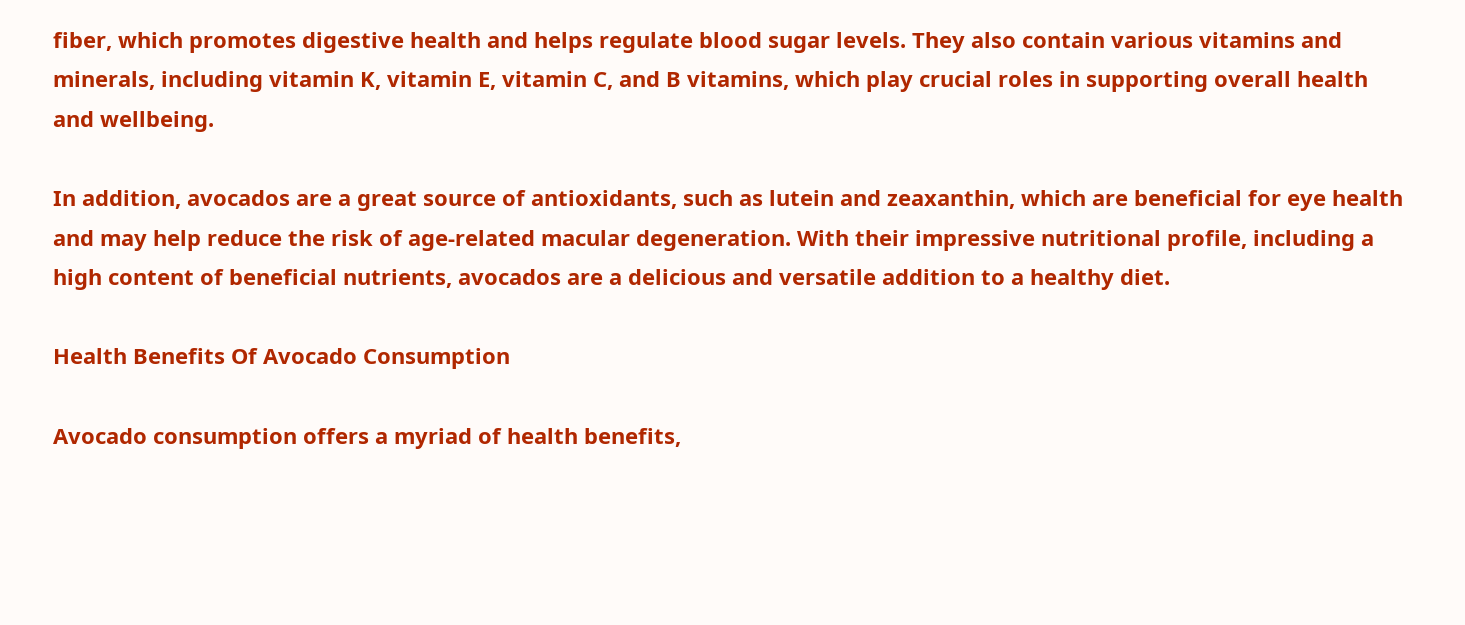fiber, which promotes digestive health and helps regulate blood sugar levels. They also contain various vitamins and minerals, including vitamin K, vitamin E, vitamin C, and B vitamins, which play crucial roles in supporting overall health and wellbeing.

In addition, avocados are a great source of antioxidants, such as lutein and zeaxanthin, which are beneficial for eye health and may help reduce the risk of age-related macular degeneration. With their impressive nutritional profile, including a high content of beneficial nutrients, avocados are a delicious and versatile addition to a healthy diet.

Health Benefits Of Avocado Consumption

Avocado consumption offers a myriad of health benefits,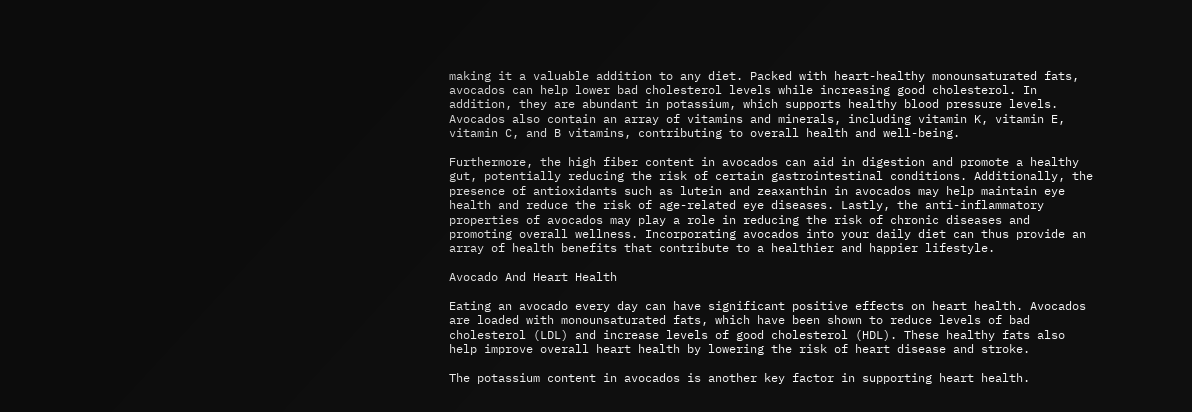making it a valuable addition to any diet. Packed with heart-healthy monounsaturated fats, avocados can help lower bad cholesterol levels while increasing good cholesterol. In addition, they are abundant in potassium, which supports healthy blood pressure levels. Avocados also contain an array of vitamins and minerals, including vitamin K, vitamin E, vitamin C, and B vitamins, contributing to overall health and well-being.

Furthermore, the high fiber content in avocados can aid in digestion and promote a healthy gut, potentially reducing the risk of certain gastrointestinal conditions. Additionally, the presence of antioxidants such as lutein and zeaxanthin in avocados may help maintain eye health and reduce the risk of age-related eye diseases. Lastly, the anti-inflammatory properties of avocados may play a role in reducing the risk of chronic diseases and promoting overall wellness. Incorporating avocados into your daily diet can thus provide an array of health benefits that contribute to a healthier and happier lifestyle.

Avocado And Heart Health

Eating an avocado every day can have significant positive effects on heart health. Avocados are loaded with monounsaturated fats, which have been shown to reduce levels of bad cholesterol (LDL) and increase levels of good cholesterol (HDL). These healthy fats also help improve overall heart health by lowering the risk of heart disease and stroke.

The potassium content in avocados is another key factor in supporting heart health.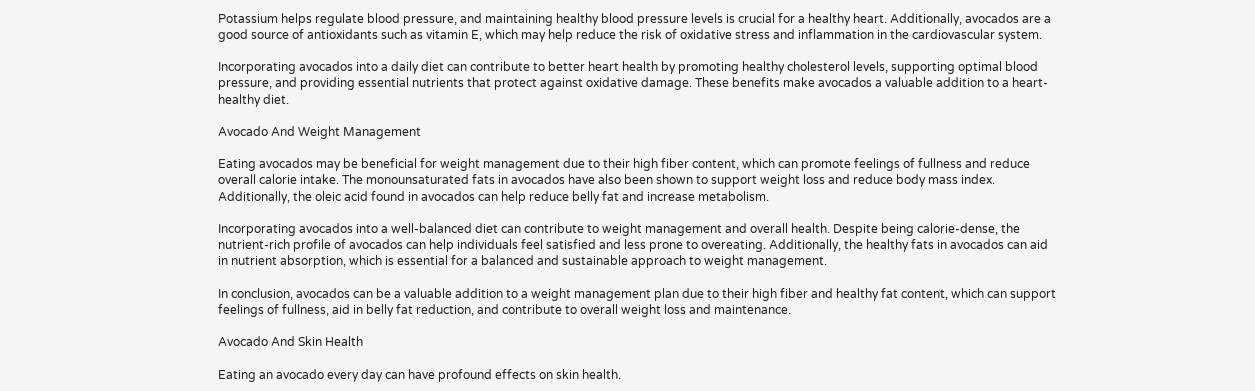Potassium helps regulate blood pressure, and maintaining healthy blood pressure levels is crucial for a healthy heart. Additionally, avocados are a good source of antioxidants such as vitamin E, which may help reduce the risk of oxidative stress and inflammation in the cardiovascular system.

Incorporating avocados into a daily diet can contribute to better heart health by promoting healthy cholesterol levels, supporting optimal blood pressure, and providing essential nutrients that protect against oxidative damage. These benefits make avocados a valuable addition to a heart-healthy diet.

Avocado And Weight Management

Eating avocados may be beneficial for weight management due to their high fiber content, which can promote feelings of fullness and reduce overall calorie intake. The monounsaturated fats in avocados have also been shown to support weight loss and reduce body mass index. Additionally, the oleic acid found in avocados can help reduce belly fat and increase metabolism.

Incorporating avocados into a well-balanced diet can contribute to weight management and overall health. Despite being calorie-dense, the nutrient-rich profile of avocados can help individuals feel satisfied and less prone to overeating. Additionally, the healthy fats in avocados can aid in nutrient absorption, which is essential for a balanced and sustainable approach to weight management.

In conclusion, avocados can be a valuable addition to a weight management plan due to their high fiber and healthy fat content, which can support feelings of fullness, aid in belly fat reduction, and contribute to overall weight loss and maintenance.

Avocado And Skin Health

Eating an avocado every day can have profound effects on skin health.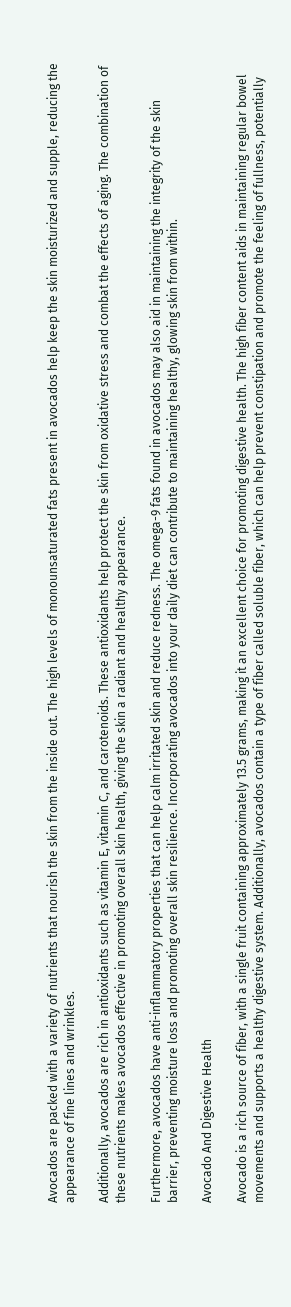Avocados are packed with a variety of nutrients that nourish the skin from the inside out. The high levels of monounsaturated fats present in avocados help keep the skin moisturized and supple, reducing the appearance of fine lines and wrinkles.

Additionally, avocados are rich in antioxidants such as vitamin E, vitamin C, and carotenoids. These antioxidants help protect the skin from oxidative stress and combat the effects of aging. The combination of these nutrients makes avocados effective in promoting overall skin health, giving the skin a radiant and healthy appearance.

Furthermore, avocados have anti-inflammatory properties that can help calm irritated skin and reduce redness. The omega-9 fats found in avocados may also aid in maintaining the integrity of the skin barrier, preventing moisture loss and promoting overall skin resilience. Incorporating avocados into your daily diet can contribute to maintaining healthy, glowing skin from within.

Avocado And Digestive Health

Avocado is a rich source of fiber, with a single fruit containing approximately 13.5 grams, making it an excellent choice for promoting digestive health. The high fiber content aids in maintaining regular bowel movements and supports a healthy digestive system. Additionally, avocados contain a type of fiber called soluble fiber, which can help prevent constipation and promote the feeling of fullness, potentially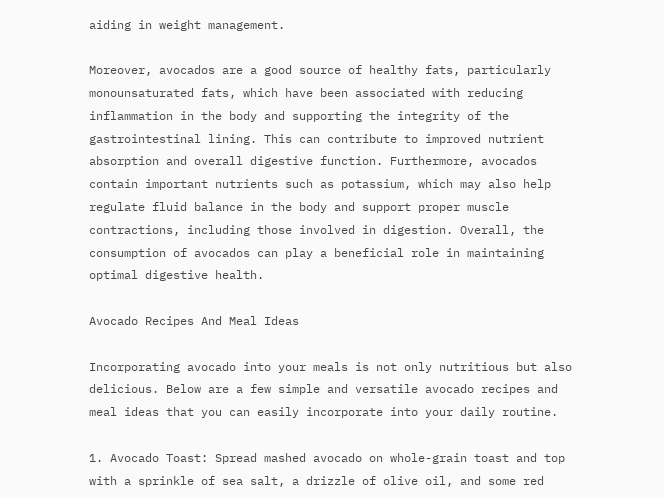aiding in weight management.

Moreover, avocados are a good source of healthy fats, particularly monounsaturated fats, which have been associated with reducing inflammation in the body and supporting the integrity of the gastrointestinal lining. This can contribute to improved nutrient absorption and overall digestive function. Furthermore, avocados contain important nutrients such as potassium, which may also help regulate fluid balance in the body and support proper muscle contractions, including those involved in digestion. Overall, the consumption of avocados can play a beneficial role in maintaining optimal digestive health.

Avocado Recipes And Meal Ideas

Incorporating avocado into your meals is not only nutritious but also delicious. Below are a few simple and versatile avocado recipes and meal ideas that you can easily incorporate into your daily routine.

1. Avocado Toast: Spread mashed avocado on whole-grain toast and top with a sprinkle of sea salt, a drizzle of olive oil, and some red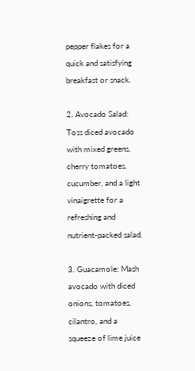pepper flakes for a quick and satisfying breakfast or snack.

2. Avocado Salad: Toss diced avocado with mixed greens, cherry tomatoes, cucumber, and a light vinaigrette for a refreshing and nutrient-packed salad.

3. Guacamole: Mash avocado with diced onions, tomatoes, cilantro, and a squeeze of lime juice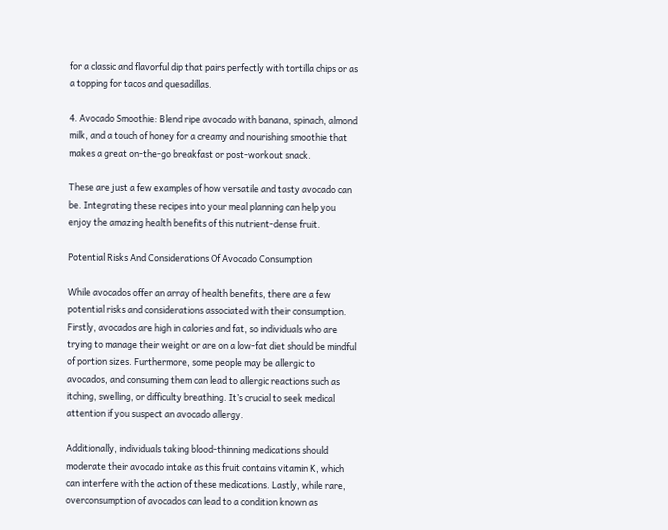for a classic and flavorful dip that pairs perfectly with tortilla chips or as a topping for tacos and quesadillas.

4. Avocado Smoothie: Blend ripe avocado with banana, spinach, almond milk, and a touch of honey for a creamy and nourishing smoothie that makes a great on-the-go breakfast or post-workout snack.

These are just a few examples of how versatile and tasty avocado can be. Integrating these recipes into your meal planning can help you enjoy the amazing health benefits of this nutrient-dense fruit.

Potential Risks And Considerations Of Avocado Consumption

While avocados offer an array of health benefits, there are a few potential risks and considerations associated with their consumption. Firstly, avocados are high in calories and fat, so individuals who are trying to manage their weight or are on a low-fat diet should be mindful of portion sizes. Furthermore, some people may be allergic to avocados, and consuming them can lead to allergic reactions such as itching, swelling, or difficulty breathing. It’s crucial to seek medical attention if you suspect an avocado allergy.

Additionally, individuals taking blood-thinning medications should moderate their avocado intake as this fruit contains vitamin K, which can interfere with the action of these medications. Lastly, while rare, overconsumption of avocados can lead to a condition known as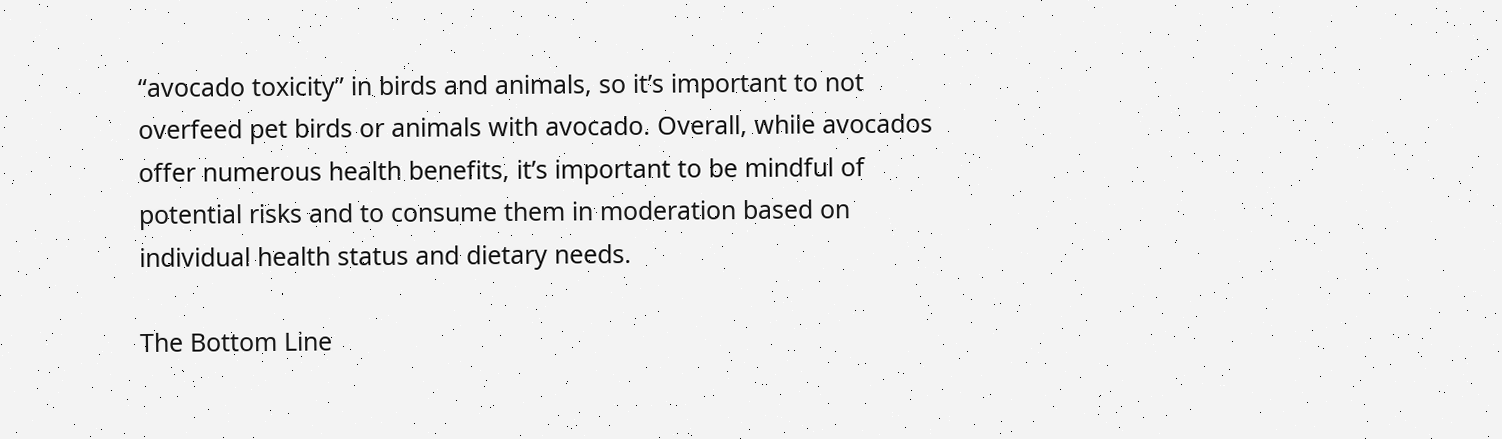“avocado toxicity” in birds and animals, so it’s important to not overfeed pet birds or animals with avocado. Overall, while avocados offer numerous health benefits, it’s important to be mindful of potential risks and to consume them in moderation based on individual health status and dietary needs.

The Bottom Line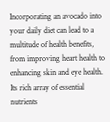Incorporating an avocado into your daily diet can lead to a multitude of health benefits, from improving heart health to enhancing skin and eye health. Its rich array of essential nutrients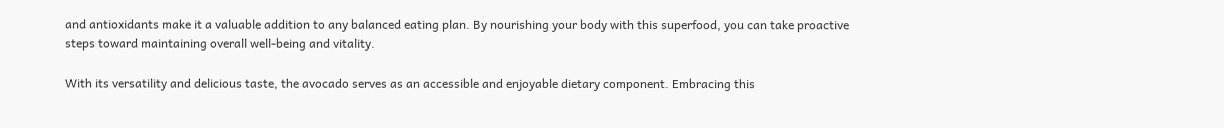and antioxidants make it a valuable addition to any balanced eating plan. By nourishing your body with this superfood, you can take proactive steps toward maintaining overall well-being and vitality.

With its versatility and delicious taste, the avocado serves as an accessible and enjoyable dietary component. Embracing this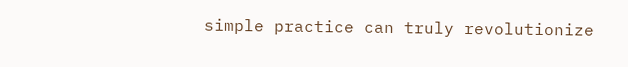simple practice can truly revolutionize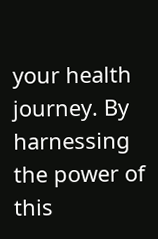your health journey. By harnessing the power of this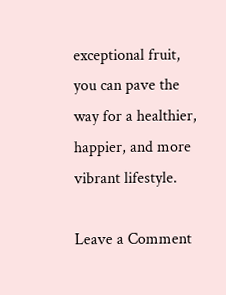exceptional fruit, you can pave the way for a healthier, happier, and more vibrant lifestyle.

Leave a Comment